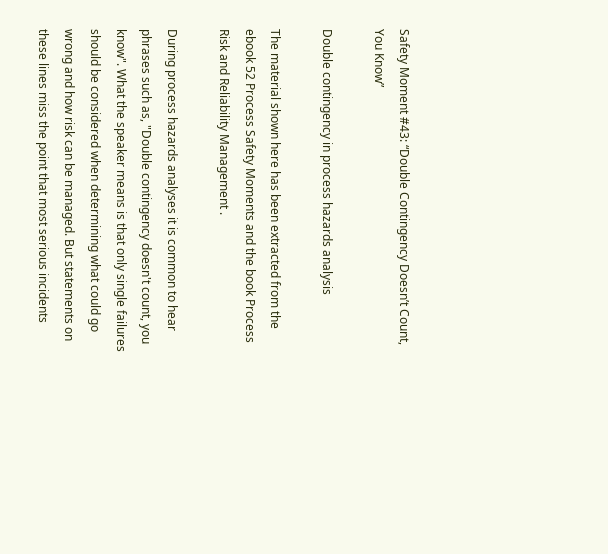Safety Moment #43: “Double Contingency Doesn’t Count, You Know”

Double contingency in process hazards analysis

The material shown here has been extracted from the ebook 52 Process Safety Moments and the book Process Risk and Reliability Management .

During process hazards analyses it is common to hear phrases such as, "Double contingency doesn't count, you know". What the speaker means is that only single failures should be considered when determining what could go wrong and how risk can be managed. But statements on these lines miss the point that most serious incidents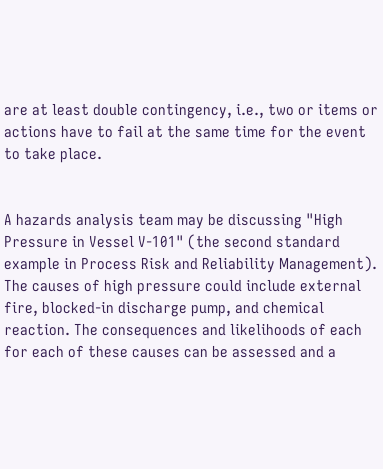are at least double contingency, i.e., two or items or actions have to fail at the same time for the event to take place.


A hazards analysis team may be discussing "High Pressure in Vessel V-101" (the second standard example in Process Risk and Reliability Management). The causes of high pressure could include external fire, blocked-in discharge pump, and chemical reaction. The consequences and likelihoods of each for each of these causes can be assessed and a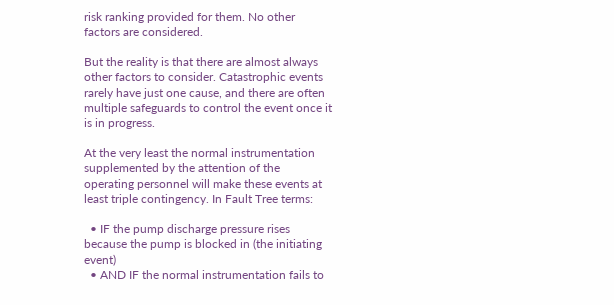risk ranking provided for them. No other factors are considered.

But the reality is that there are almost always other factors to consider. Catastrophic events rarely have just one cause, and there are often multiple safeguards to control the event once it is in progress.

At the very least the normal instrumentation supplemented by the attention of the operating personnel will make these events at least triple contingency. In Fault Tree terms:

  • IF the pump discharge pressure rises because the pump is blocked in (the initiating event)
  • AND IF the normal instrumentation fails to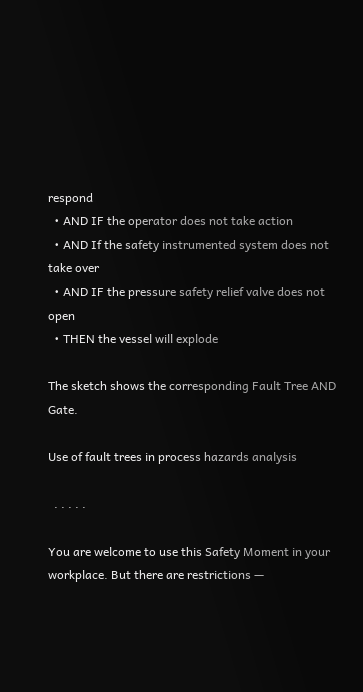respond
  • AND IF the operator does not take action
  • AND If the safety instrumented system does not take over
  • AND IF the pressure safety relief valve does not open
  • THEN the vessel will explode

The sketch shows the corresponding Fault Tree AND Gate.

Use of fault trees in process hazards analysis

  . . . . .

You are welcome to use this Safety Moment in your workplace. But there are restrictions —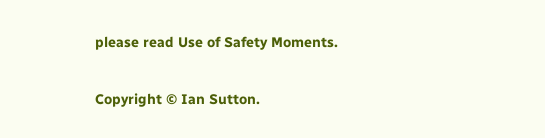please read Use of Safety Moments.

Copyright © Ian Sutton.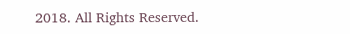2018. All Rights Reserved.